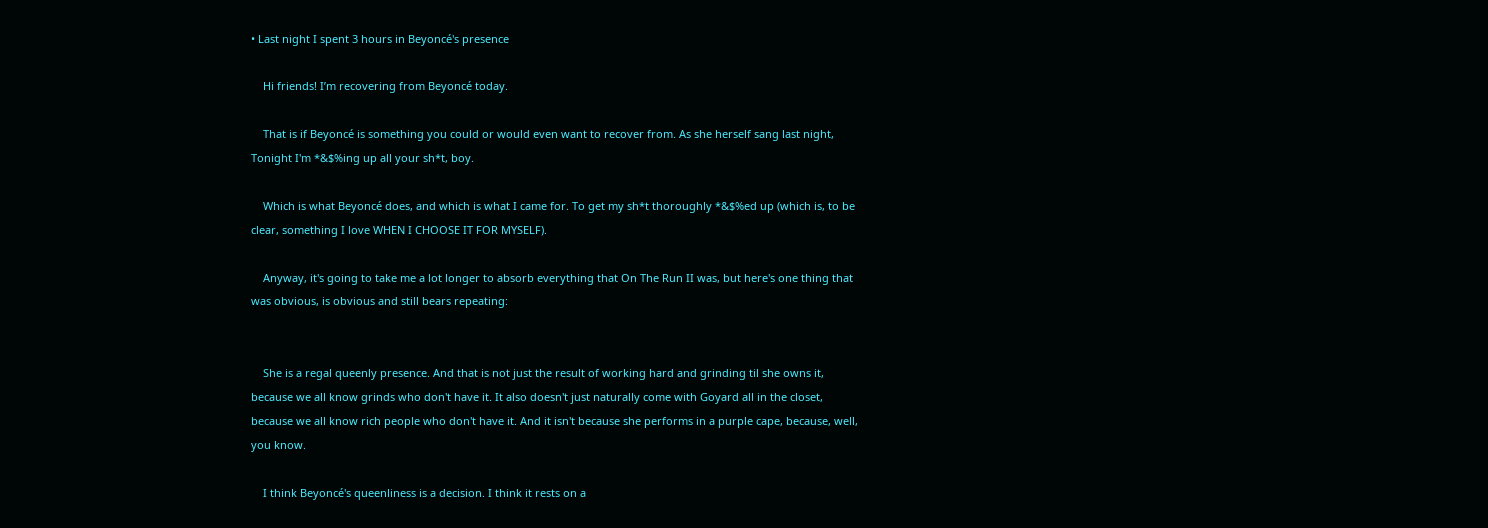• Last night I spent 3 hours in Beyoncé's presence

    Hi friends! I’m recovering from Beyoncé today.

    That is if Beyoncé is something you could or would even want to recover from. As she herself sang last night, Tonight I'm *&$%ing up all your sh*t, boy.

    Which is what Beyoncé does, and which is what I came for. To get my sh*t thoroughly *&$%ed up (which is, to be clear, something I love WHEN I CHOOSE IT FOR MYSELF).

    Anyway, it's going to take me a lot longer to absorb everything that On The Run II was, but here's one thing that was obvious, is obvious and still bears repeating:


    She is a regal queenly presence. And that is not just the result of working hard and grinding til she owns it, because we all know grinds who don't have it. It also doesn't just naturally come with Goyard all in the closet, because we all know rich people who don't have it. And it isn't because she performs in a purple cape, because, well, you know.

    I think Beyoncé's queenliness is a decision. I think it rests on a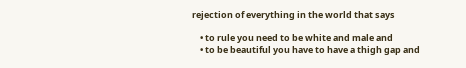rejection of everything in the world that says

    • to rule you need to be white and male and
    • to be beautiful you have to have a thigh gap and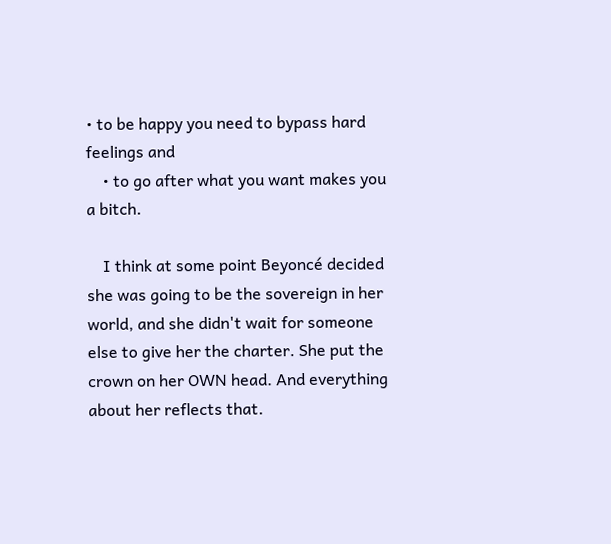• to be happy you need to bypass hard feelings and
    • to go after what you want makes you a bitch.

    I think at some point Beyoncé decided she was going to be the sovereign in her world, and she didn't wait for someone else to give her the charter. She put the crown on her OWN head. And everything about her reflects that.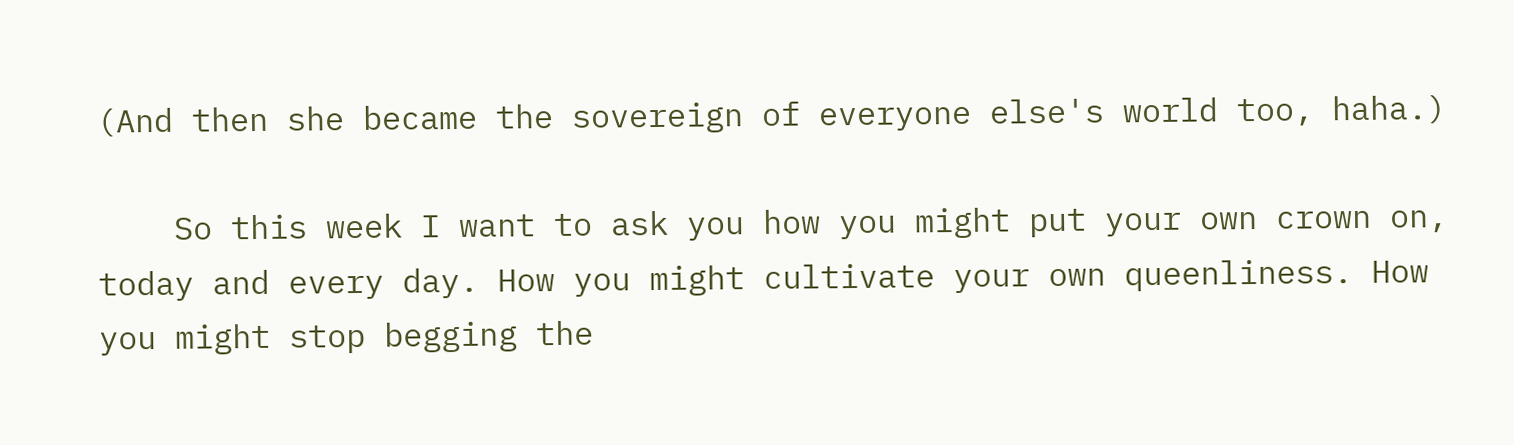(And then she became the sovereign of everyone else's world too, haha.)

    So this week I want to ask you how you might put your own crown on, today and every day. How you might cultivate your own queenliness. How you might stop begging the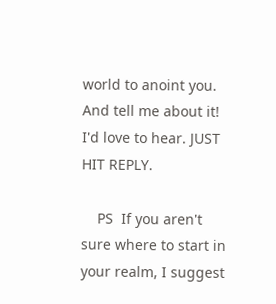world to anoint you. And tell me about it! I'd love to hear. JUST HIT REPLY.

    PS  If you aren't sure where to start in your realm, I suggest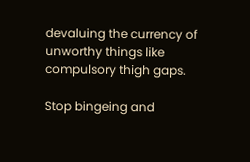devaluing the currency of unworthy things like compulsory thigh gaps.

Stop bingeing and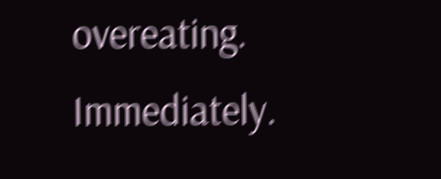overeating. Immediately.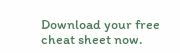Download your free cheat sheet now.